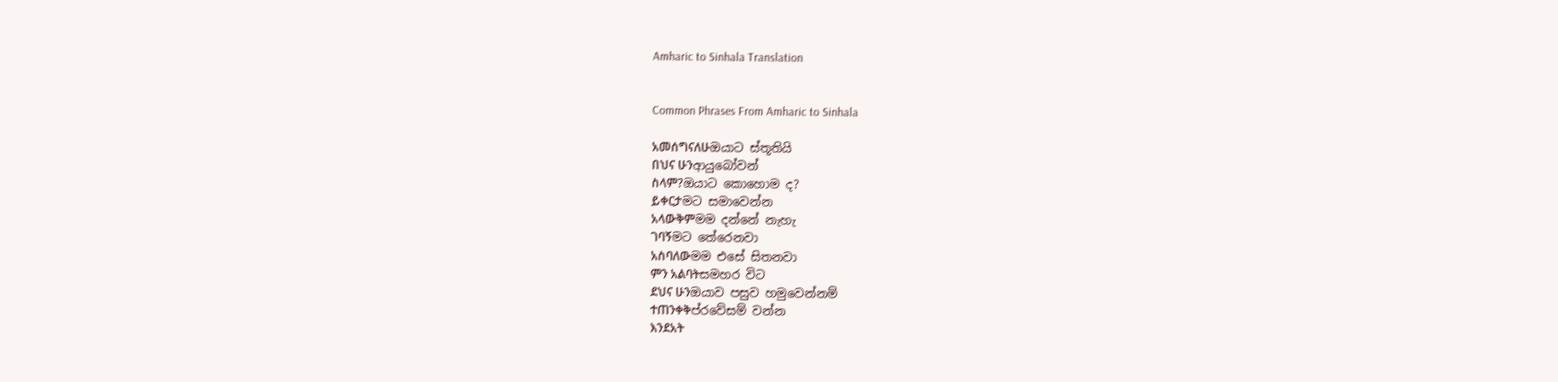Amharic to Sinhala Translation


Common Phrases From Amharic to Sinhala

አመሰግናለሁඔයාට ස්තූතියි
በህና ሁንආයුබෝවන්
ስላም?ඔයාට කොහොම ද?
ይቀርታමට සමාවෙන්න
አላውቅምමම දන්නේ නැහැ
ገባኝමට තේරෙනවා
አስባለውමම එසේ සිතනවා
ምን አልባትසමහර විට
ደህና ሁንඔයාව පසුව හමුවෙන්නම්
ተጠንቀቅප්රවේසම් වන්න
እንደአት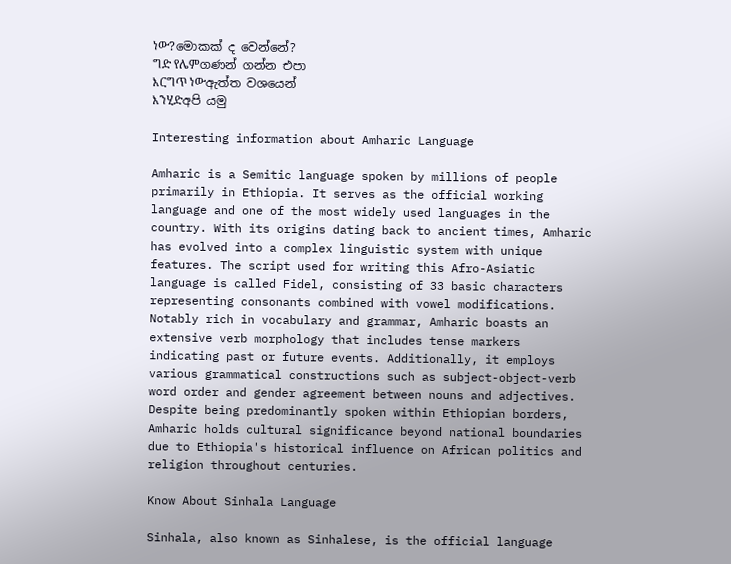ነው?මොකක් ද වෙන්නේ?
ግድ የሌምගණන් ගන්න එපා
እርግጥ ነውඇත්ත වශයෙන්
እንሂድඅපි යමු

Interesting information about Amharic Language

Amharic is a Semitic language spoken by millions of people primarily in Ethiopia. It serves as the official working language and one of the most widely used languages in the country. With its origins dating back to ancient times, Amharic has evolved into a complex linguistic system with unique features. The script used for writing this Afro-Asiatic language is called Fidel, consisting of 33 basic characters representing consonants combined with vowel modifications. Notably rich in vocabulary and grammar, Amharic boasts an extensive verb morphology that includes tense markers indicating past or future events. Additionally, it employs various grammatical constructions such as subject-object-verb word order and gender agreement between nouns and adjectives. Despite being predominantly spoken within Ethiopian borders, Amharic holds cultural significance beyond national boundaries due to Ethiopia's historical influence on African politics and religion throughout centuries.

Know About Sinhala Language

Sinhala, also known as Sinhalese, is the official language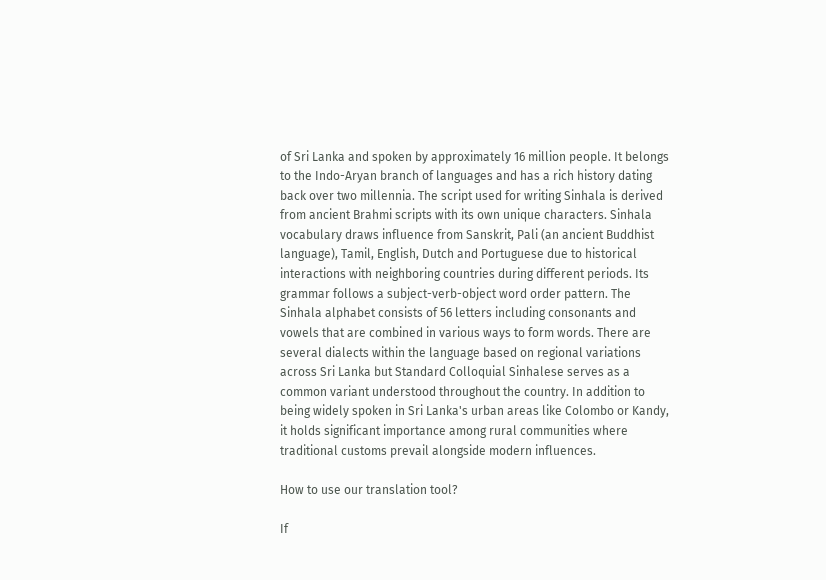of Sri Lanka and spoken by approximately 16 million people. It belongs to the Indo-Aryan branch of languages and has a rich history dating back over two millennia. The script used for writing Sinhala is derived from ancient Brahmi scripts with its own unique characters. Sinhala vocabulary draws influence from Sanskrit, Pali (an ancient Buddhist language), Tamil, English, Dutch and Portuguese due to historical interactions with neighboring countries during different periods. Its grammar follows a subject-verb-object word order pattern. The Sinhala alphabet consists of 56 letters including consonants and vowels that are combined in various ways to form words. There are several dialects within the language based on regional variations across Sri Lanka but Standard Colloquial Sinhalese serves as a common variant understood throughout the country. In addition to being widely spoken in Sri Lanka's urban areas like Colombo or Kandy, it holds significant importance among rural communities where traditional customs prevail alongside modern influences.

How to use our translation tool?

If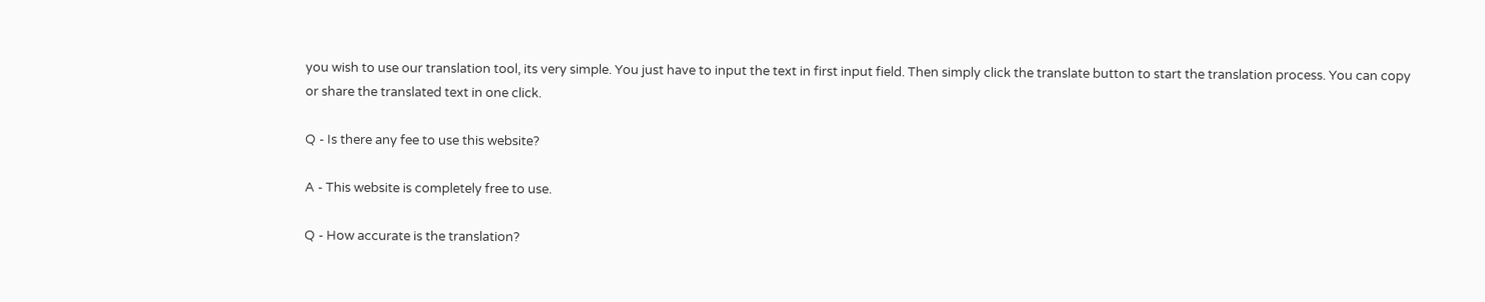you wish to use our translation tool, its very simple. You just have to input the text in first input field. Then simply click the translate button to start the translation process. You can copy or share the translated text in one click.

Q - Is there any fee to use this website?

A - This website is completely free to use.

Q - How accurate is the translation?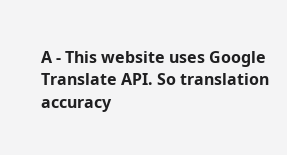A - This website uses Google Translate API. So translation accuracy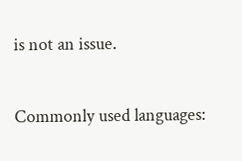is not an issue.

Commonly used languages: